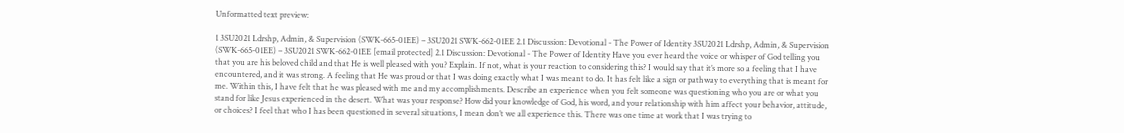Unformatted text preview:

1 3SU2021 Ldrshp, Admin, & Supervision (SWK-665-01EE) – 3SU2021 SWK-662-01EE 2.1 Discussion: Devotional - The Power of Identity 3SU2021 Ldrshp, Admin, & Supervision (SWK-665-01EE) – 3SU2021 SWK-662-01EE [email protected] 2.1 Discussion: Devotional - The Power of Identity Have you ever heard the voice or whisper of God telling you that you are his beloved child and that He is well pleased with you? Explain. If not, what is your reaction to considering this? I would say that it’s more so a feeling that I have encountered, and it was strong. A feeling that He was proud or that I was doing exactly what I was meant to do. It has felt like a sign or pathway to everything that is meant for me. Within this, I have felt that he was pleased with me and my accomplishments. Describe an experience when you felt someone was questioning who you are or what you stand for like Jesus experienced in the desert. What was your response? How did your knowledge of God, his word, and your relationship with him affect your behavior, attitude, or choices? I feel that who I has been questioned in several situations, I mean don’t we all experience this. There was one time at work that I was trying to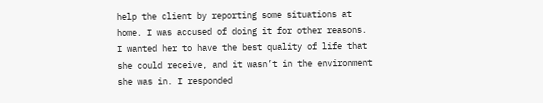help the client by reporting some situations at home. I was accused of doing it for other reasons. I wanted her to have the best quality of life that she could receive, and it wasn’t in the environment she was in. I responded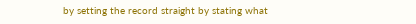by setting the record straight by stating what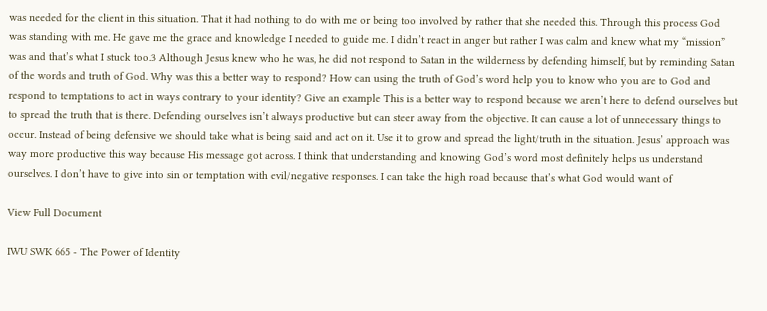was needed for the client in this situation. That it had nothing to do with me or being too involved by rather that she needed this. Through this process God was standing with me. He gave me the grace and knowledge I needed to guide me. I didn’t react in anger but rather I was calm and knew what my “mission” was and that’s what I stuck too.3 Although Jesus knew who he was, he did not respond to Satan in the wilderness by defending himself, but by reminding Satan of the words and truth of God. Why was this a better way to respond? How can using the truth of God’s word help you to know who you are to God and respond to temptations to act in ways contrary to your identity? Give an example This is a better way to respond because we aren’t here to defend ourselves but to spread the truth that is there. Defending ourselves isn’t always productive but can steer away from the objective. It can cause a lot of unnecessary things to occur. Instead of being defensive we should take what is being said and act on it. Use it to grow and spread the light/truth in the situation. Jesus’ approach was way more productive this way because His message got across. I think that understanding and knowing God’s word most definitely helps us understand ourselves. I don’t have to give into sin or temptation with evil/negative responses. I can take the high road because that’s what God would want of

View Full Document

IWU SWK 665 - The Power of Identity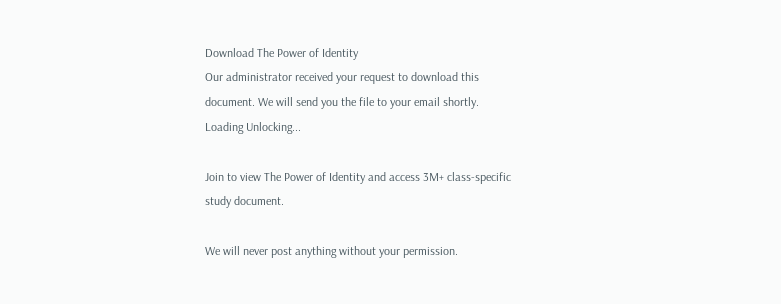Download The Power of Identity
Our administrator received your request to download this document. We will send you the file to your email shortly.
Loading Unlocking...

Join to view The Power of Identity and access 3M+ class-specific study document.

We will never post anything without your permission.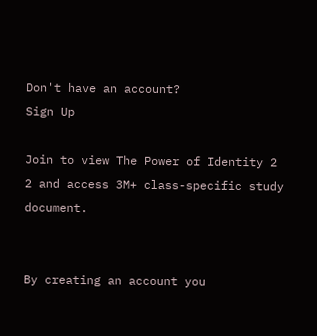Don't have an account?
Sign Up

Join to view The Power of Identity 2 2 and access 3M+ class-specific study document.


By creating an account you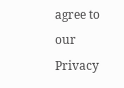agree to our Privacy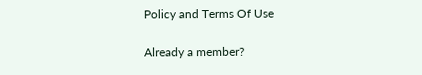Policy and Terms Of Use

Already a member?